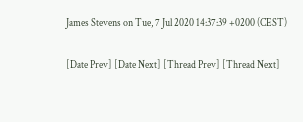James Stevens on Tue, 7 Jul 2020 14:37:39 +0200 (CEST)

[Date Prev] [Date Next] [Thread Prev] [Thread Next]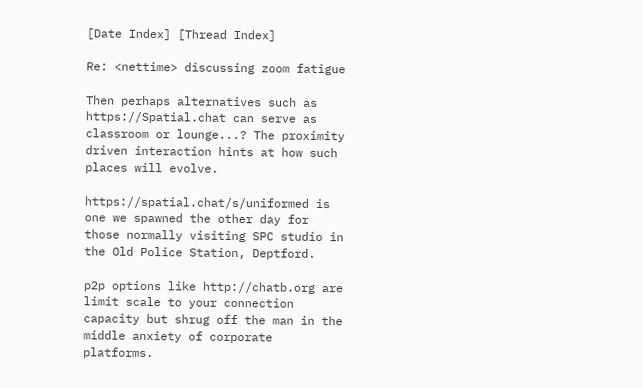[Date Index] [Thread Index]

Re: <nettime> discussing zoom fatigue

Then perhaps alternatives such as https://Spatial.chat can serve as classroom or lounge...? The proximity driven interaction hints at how such places will evolve.

https://spatial.chat/s/uniformed is one we spawned the other day for those normally visiting SPC studio in the Old Police Station, Deptford.

p2p options like http://chatb.org are limit scale to your connection capacity but shrug off the man in the middle anxiety of corporate platforms.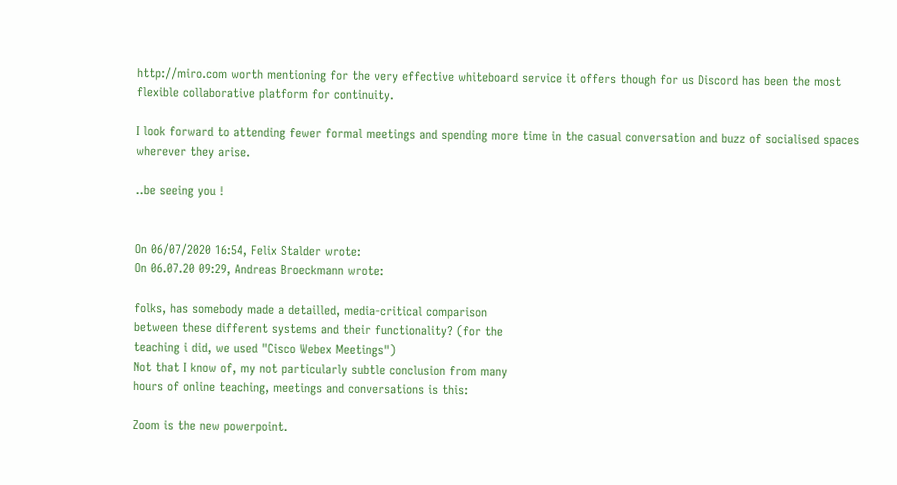http://miro.com worth mentioning for the very effective whiteboard service it offers though for us Discord has been the most flexible collaborative platform for continuity.

I look forward to attending fewer formal meetings and spending more time in the casual conversation and buzz of socialised spaces wherever they arise.

..be seeing you !


On 06/07/2020 16:54, Felix Stalder wrote:
On 06.07.20 09:29, Andreas Broeckmann wrote:

folks, has somebody made a detailled, media-critical comparison
between these different systems and their functionality? (for the
teaching i did, we used "Cisco Webex Meetings")
Not that I know of, my not particularly subtle conclusion from many
hours of online teaching, meetings and conversations is this:

Zoom is the new powerpoint.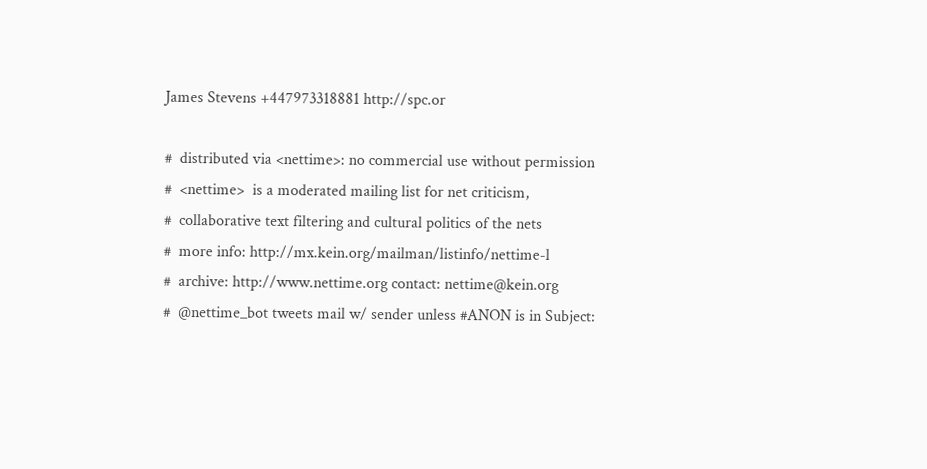James Stevens +447973318881 http://spc.or

#  distributed via <nettime>: no commercial use without permission
#  <nettime>  is a moderated mailing list for net criticism,
#  collaborative text filtering and cultural politics of the nets
#  more info: http://mx.kein.org/mailman/listinfo/nettime-l
#  archive: http://www.nettime.org contact: nettime@kein.org
#  @nettime_bot tweets mail w/ sender unless #ANON is in Subject: